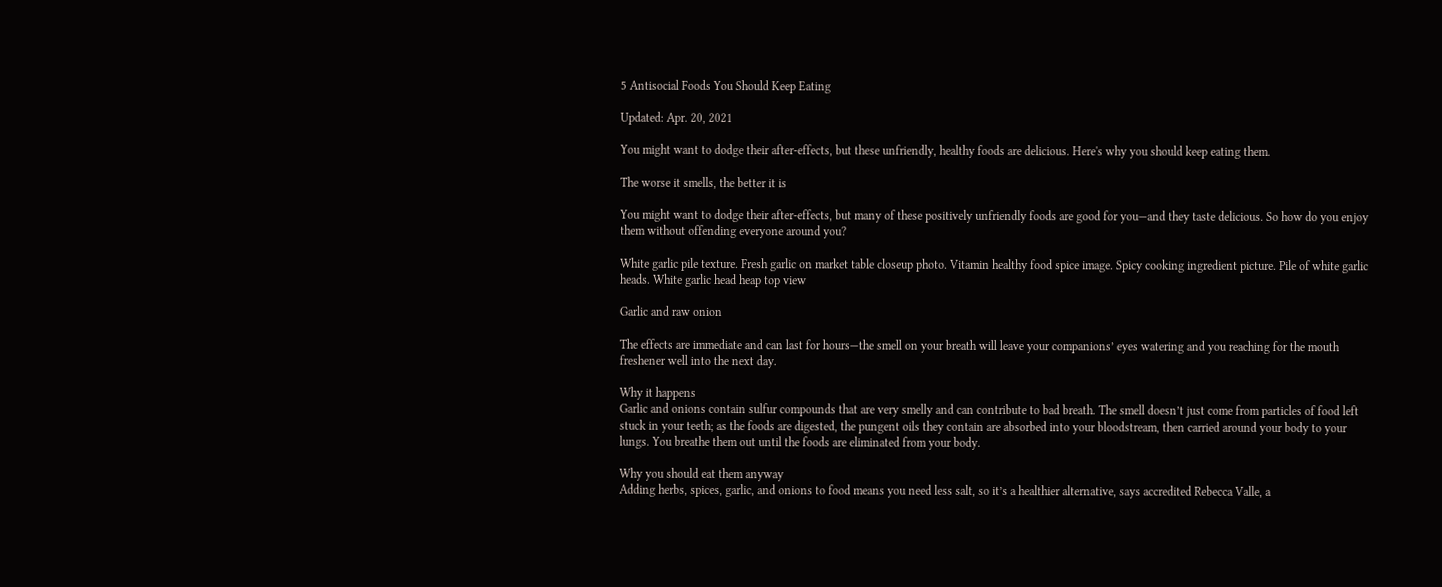5 Antisocial Foods You Should Keep Eating

Updated: Apr. 20, 2021

You might want to dodge their after-effects, but these unfriendly, healthy foods are delicious. Here's why you should keep eating them.

The worse it smells, the better it is

You might want to dodge their after-effects, but many of these positively unfriendly foods are good for you—and they taste delicious. So how do you enjoy them without offending everyone around you?

White garlic pile texture. Fresh garlic on market table closeup photo. Vitamin healthy food spice image. Spicy cooking ingredient picture. Pile of white garlic heads. White garlic head heap top view

Garlic and raw onion

The effects are immediate and can last for hours—the smell on your breath will leave your companions’ eyes watering and you reaching for the mouth freshener well into the next day.

Why it happens
Garlic and onions contain sulfur compounds that are very smelly and can contribute to bad breath. The smell doesn’t just come from particles of food left stuck in your teeth; as the foods are digested, the pungent oils they contain are absorbed into your bloodstream, then carried around your body to your lungs. You breathe them out until the foods are eliminated from your body.

Why you should eat them anyway
Adding herbs, spices, garlic, and onions to food means you need less salt, so it’s a healthier alternative, says accredited Rebecca Valle, a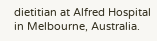dietitian at Alfred Hospital in Melbourne, Australia.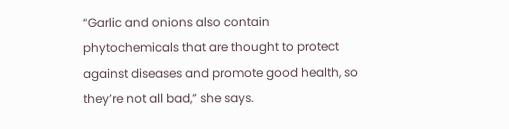“Garlic and onions also contain phytochemicals that are thought to protect against diseases and promote good health, so they’re not all bad,” she says.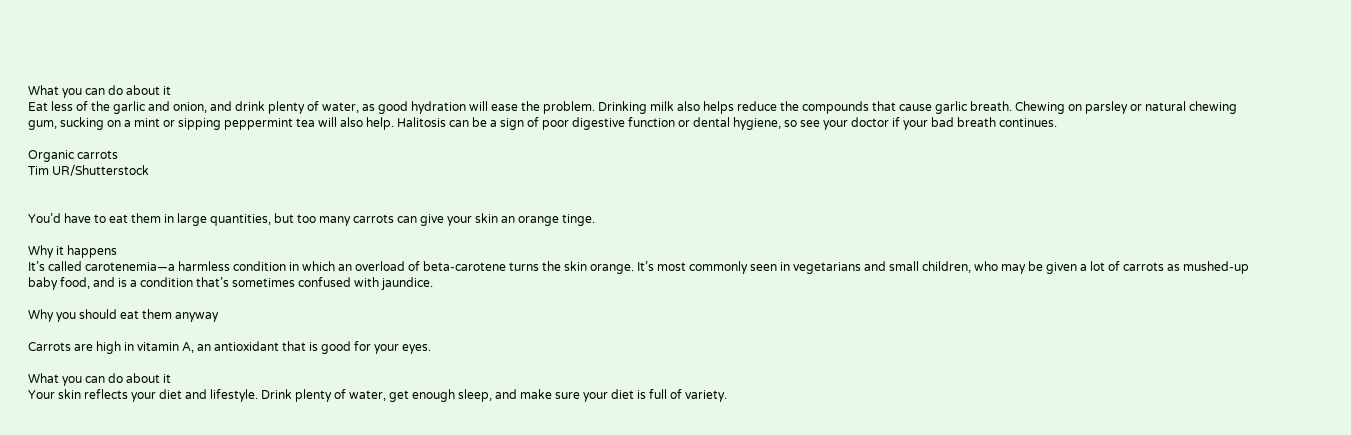What you can do about it
Eat less of the garlic and onion, and drink plenty of water, as good hydration will ease the problem. Drinking milk also helps reduce the compounds that cause garlic breath. Chewing on parsley or natural chewing gum, sucking on a mint or sipping peppermint tea will also help. Halitosis can be a sign of poor digestive function or dental hygiene, so see your doctor if your bad breath continues.

Organic carrots
Tim UR/Shutterstock


You’d have to eat them in large quantities, but too many carrots can give your skin an orange tinge.

Why it happens
It’s called carotenemia—a harmless condition in which an overload of beta-carotene turns the skin orange. It’s most commonly seen in vegetarians and small children, who may be given a lot of carrots as mushed-up baby food, and is a condition that’s sometimes confused with jaundice.

Why you should eat them anyway

Carrots are high in vitamin A, an antioxidant that is good for your eyes.

What you can do about it
Your skin reflects your diet and lifestyle. Drink plenty of water, get enough sleep, and make sure your diet is full of variety.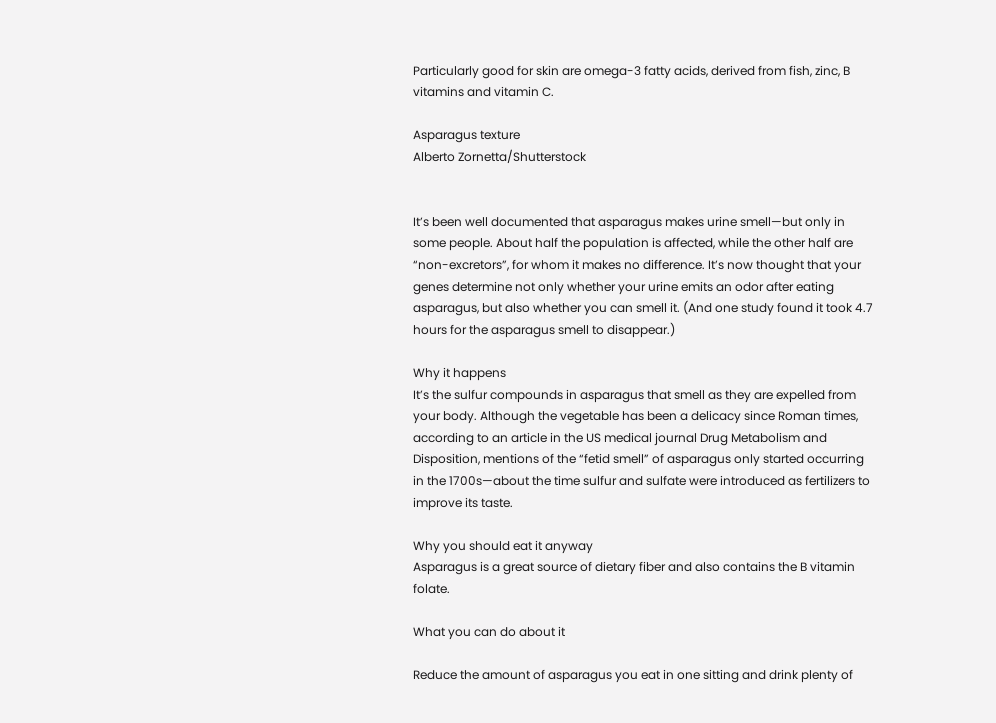Particularly good for skin are omega-3 fatty acids, derived from fish, zinc, B vitamins and vitamin C.

Asparagus texture
Alberto Zornetta/Shutterstock


It’s been well documented that asparagus makes urine smell—but only in some people. About half the population is affected, while the other half are “non-excretors”, for whom it makes no difference. It’s now thought that your genes determine not only whether your urine emits an odor after eating asparagus, but also whether you can smell it. (And one study found it took 4.7 hours for the asparagus smell to disappear.)

Why it happens
It’s the sulfur compounds in asparagus that smell as they are expelled from your body. Although the vegetable has been a delicacy since Roman times, according to an article in the US medical journal Drug Metabolism and Disposition, mentions of the “fetid smell” of asparagus only started occurring in the 1700s—about the time sulfur and sulfate were introduced as fertilizers to improve its taste.

Why you should eat it anyway
Asparagus is a great source of dietary fiber and also contains the B vitamin folate.

What you can do about it

Reduce the amount of asparagus you eat in one sitting and drink plenty of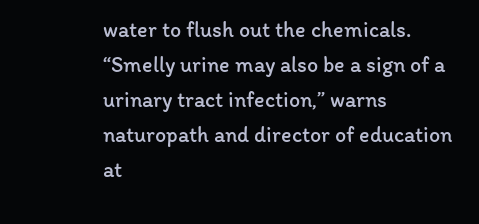water to flush out the chemicals. “Smelly urine may also be a sign of a urinary tract infection,” warns naturopath and director of education at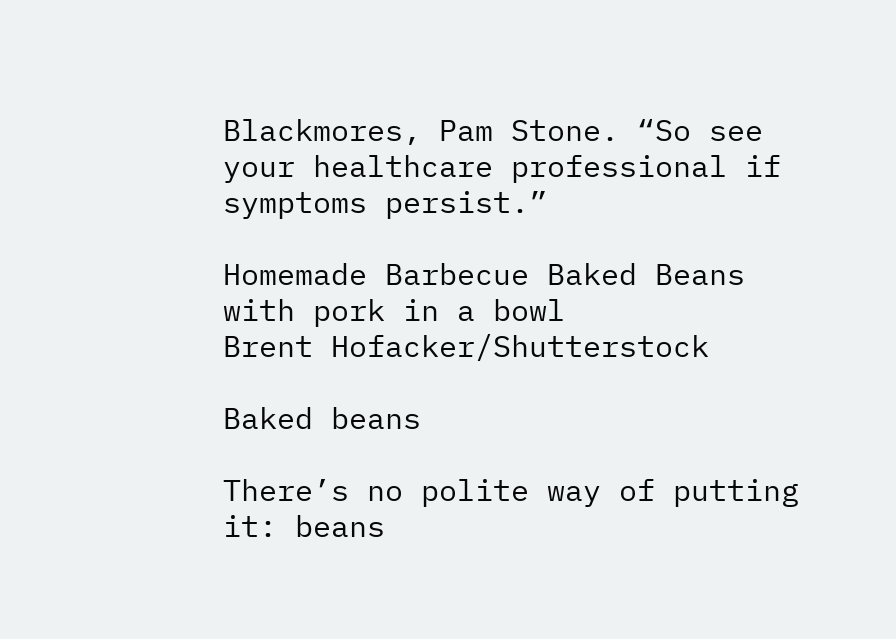Blackmores, Pam Stone. “So see your healthcare professional if symptoms persist.”

Homemade Barbecue Baked Beans with pork in a bowl
Brent Hofacker/Shutterstock

Baked beans

There’s no polite way of putting it: beans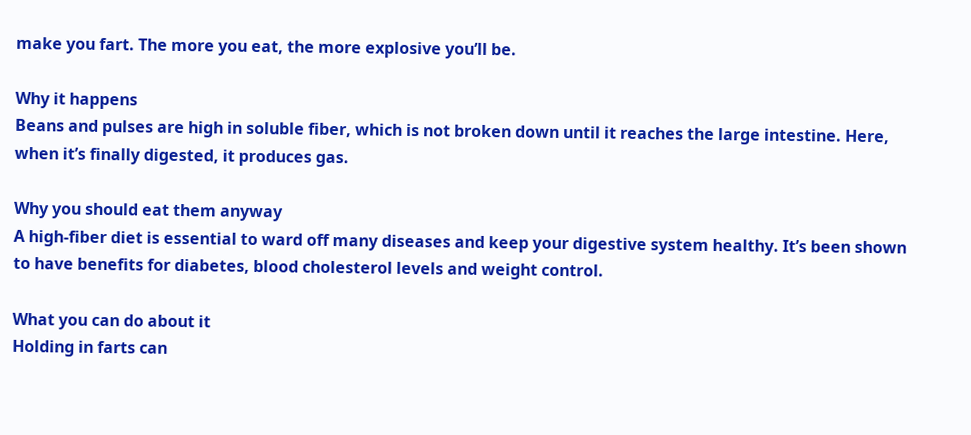make you fart. The more you eat, the more explosive you’ll be.

Why it happens
Beans and pulses are high in soluble fiber, which is not broken down until it reaches the large intestine. Here, when it’s finally digested, it produces gas.

Why you should eat them anyway
A high-fiber diet is essential to ward off many diseases and keep your digestive system healthy. It’s been shown to have benefits for diabetes, blood cholesterol levels and weight control.

What you can do about it
Holding in farts can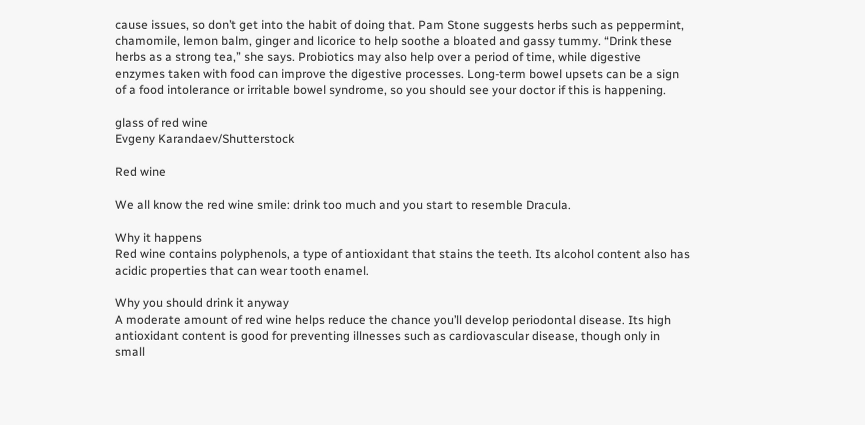cause issues, so don’t get into the habit of doing that. Pam Stone suggests herbs such as peppermint, chamomile, lemon balm, ginger and licorice to help soothe a bloated and gassy tummy. “Drink these herbs as a strong tea,” she says. Probiotics may also help over a period of time, while digestive enzymes taken with food can improve the digestive processes. Long-term bowel upsets can be a sign of a food intolerance or irritable bowel syndrome, so you should see your doctor if this is happening.

glass of red wine
Evgeny Karandaev/Shutterstock

Red wine

We all know the red wine smile: drink too much and you start to resemble Dracula.

Why it happens
Red wine contains polyphenols, a type of antioxidant that stains the teeth. Its alcohol content also has acidic properties that can wear tooth enamel.

Why you should drink it anyway
A moderate amount of red wine helps reduce the chance you’ll develop periodontal disease. Its high antioxidant content is good for preventing illnesses such as cardiovascular disease, though only in small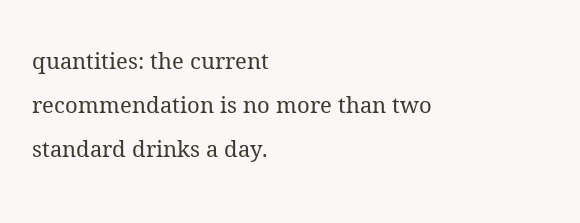quantities: the current recommendation is no more than two standard drinks a day.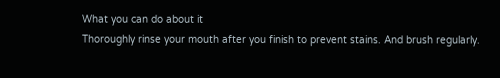What you can do about it
Thoroughly rinse your mouth after you finish to prevent stains. And brush regularly.